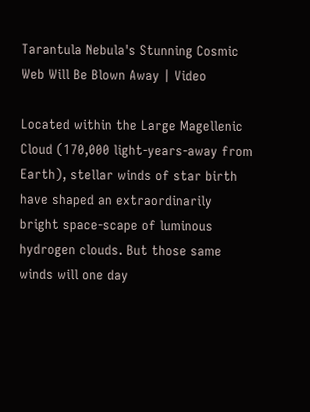Tarantula Nebula's Stunning Cosmic Web Will Be Blown Away | Video

Located within the Large Magellenic Cloud (170,000 light-years-away from Earth), stellar winds of star birth have shaped an extraordinarily bright space-scape of luminous hydrogen clouds. But those same winds will one day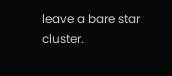leave a bare star cluster.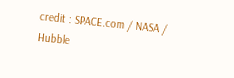credit : SPACE.com / NASA / Hubble